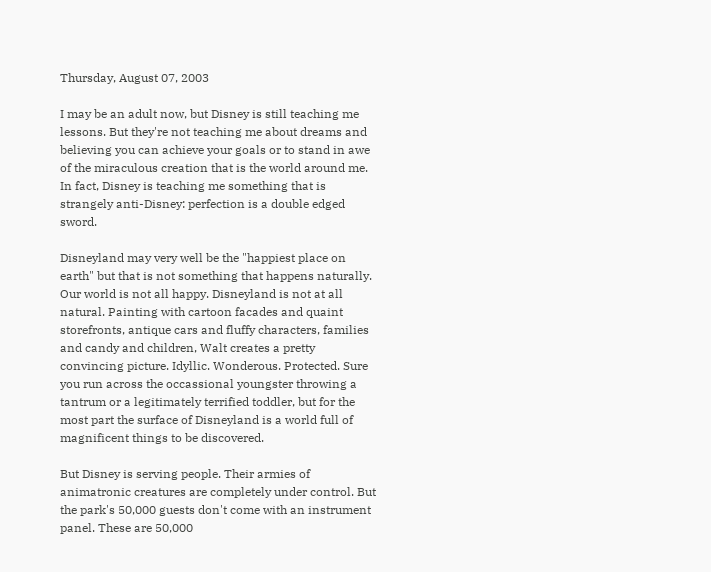Thursday, August 07, 2003

I may be an adult now, but Disney is still teaching me lessons. But they're not teaching me about dreams and believing you can achieve your goals or to stand in awe of the miraculous creation that is the world around me. In fact, Disney is teaching me something that is strangely anti-Disney: perfection is a double edged sword.

Disneyland may very well be the "happiest place on earth" but that is not something that happens naturally. Our world is not all happy. Disneyland is not at all natural. Painting with cartoon facades and quaint storefronts, antique cars and fluffy characters, families and candy and children, Walt creates a pretty convincing picture. Idyllic. Wonderous. Protected. Sure you run across the occassional youngster throwing a tantrum or a legitimately terrified toddler, but for the most part the surface of Disneyland is a world full of magnificent things to be discovered.

But Disney is serving people. Their armies of animatronic creatures are completely under control. But the park's 50,000 guests don't come with an instrument panel. These are 50,000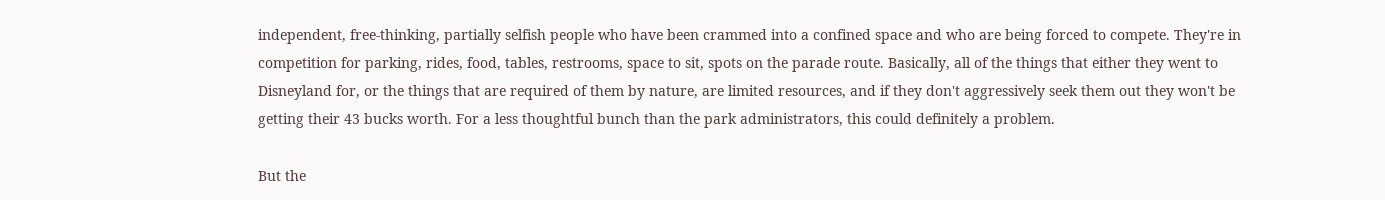independent, free-thinking, partially selfish people who have been crammed into a confined space and who are being forced to compete. They're in competition for parking, rides, food, tables, restrooms, space to sit, spots on the parade route. Basically, all of the things that either they went to Disneyland for, or the things that are required of them by nature, are limited resources, and if they don't aggressively seek them out they won't be getting their 43 bucks worth. For a less thoughtful bunch than the park administrators, this could definitely a problem.

But the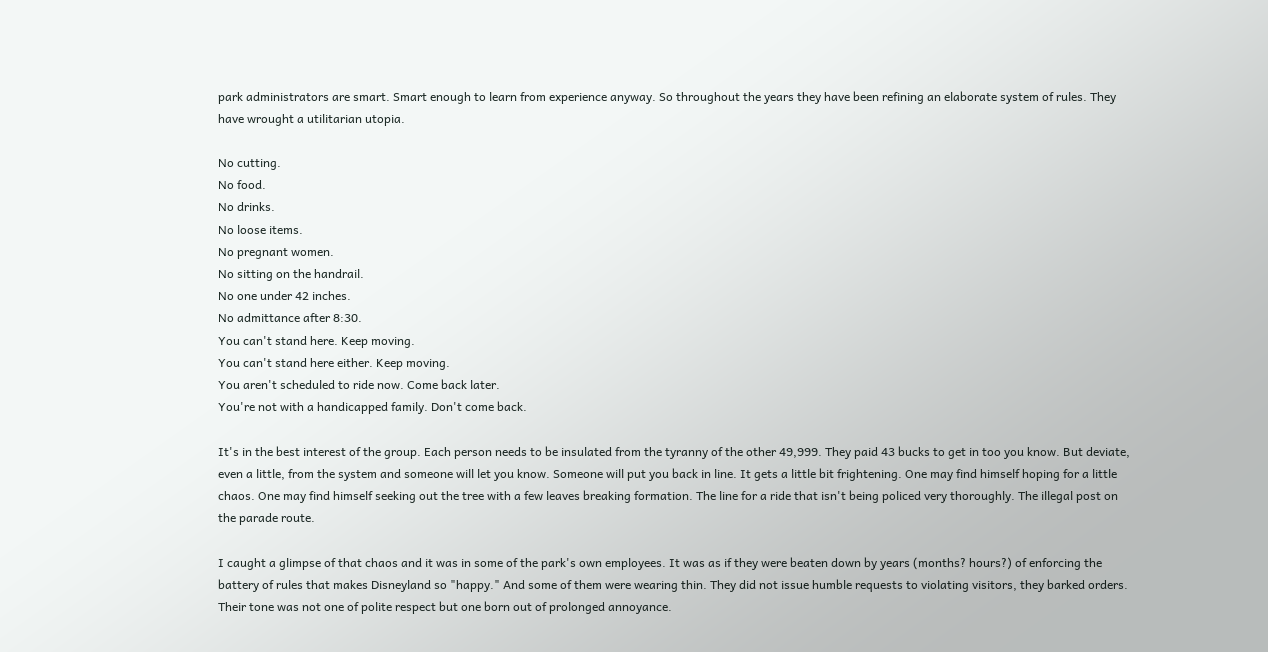park administrators are smart. Smart enough to learn from experience anyway. So throughout the years they have been refining an elaborate system of rules. They have wrought a utilitarian utopia.

No cutting.
No food.
No drinks.
No loose items.
No pregnant women.
No sitting on the handrail.
No one under 42 inches.
No admittance after 8:30.
You can't stand here. Keep moving.
You can't stand here either. Keep moving.
You aren't scheduled to ride now. Come back later.
You're not with a handicapped family. Don't come back.

It's in the best interest of the group. Each person needs to be insulated from the tyranny of the other 49,999. They paid 43 bucks to get in too you know. But deviate, even a little, from the system and someone will let you know. Someone will put you back in line. It gets a little bit frightening. One may find himself hoping for a little chaos. One may find himself seeking out the tree with a few leaves breaking formation. The line for a ride that isn't being policed very thoroughly. The illegal post on the parade route.

I caught a glimpse of that chaos and it was in some of the park's own employees. It was as if they were beaten down by years (months? hours?) of enforcing the battery of rules that makes Disneyland so "happy." And some of them were wearing thin. They did not issue humble requests to violating visitors, they barked orders. Their tone was not one of polite respect but one born out of prolonged annoyance.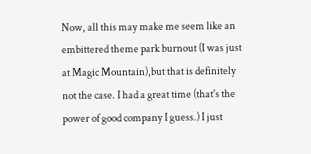Now, all this may make me seem like an embittered theme park burnout (I was just at Magic Mountain),but that is definitely not the case. I had a great time (that's the power of good company I guess.) I just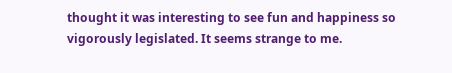thought it was interesting to see fun and happiness so vigorously legislated. It seems strange to me.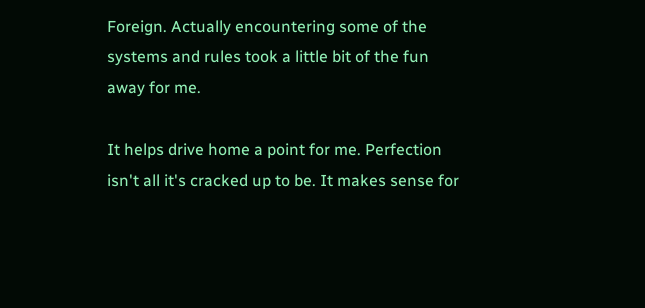Foreign. Actually encountering some of the systems and rules took a little bit of the fun away for me.

It helps drive home a point for me. Perfection isn't all it's cracked up to be. It makes sense for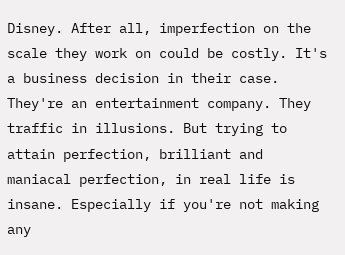Disney. After all, imperfection on the scale they work on could be costly. It's a business decision in their case. They're an entertainment company. They traffic in illusions. But trying to attain perfection, brilliant and maniacal perfection, in real life is insane. Especially if you're not making any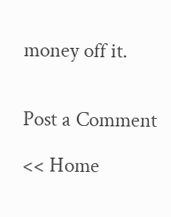money off it.


Post a Comment

<< Home